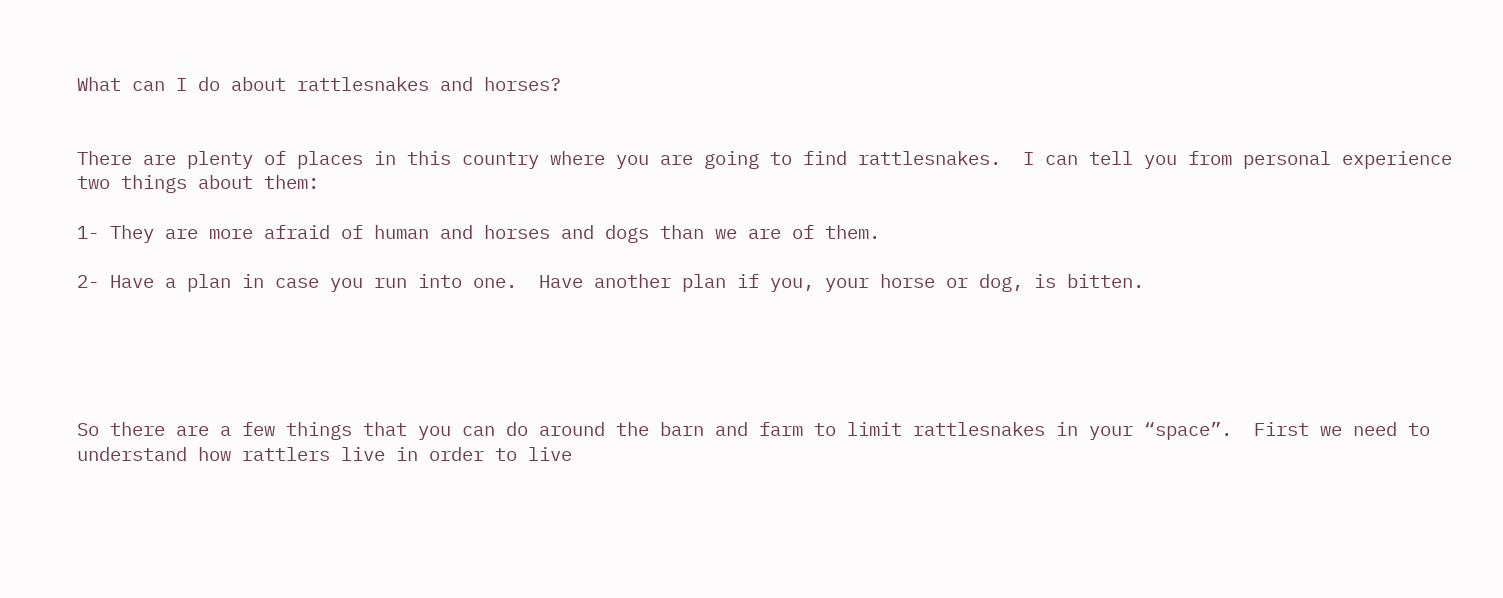What can I do about rattlesnakes and horses?


There are plenty of places in this country where you are going to find rattlesnakes.  I can tell you from personal experience two things about them:

1- They are more afraid of human and horses and dogs than we are of them.

2- Have a plan in case you run into one.  Have another plan if you, your horse or dog, is bitten.





So there are a few things that you can do around the barn and farm to limit rattlesnakes in your “space”.  First we need to understand how rattlers live in order to live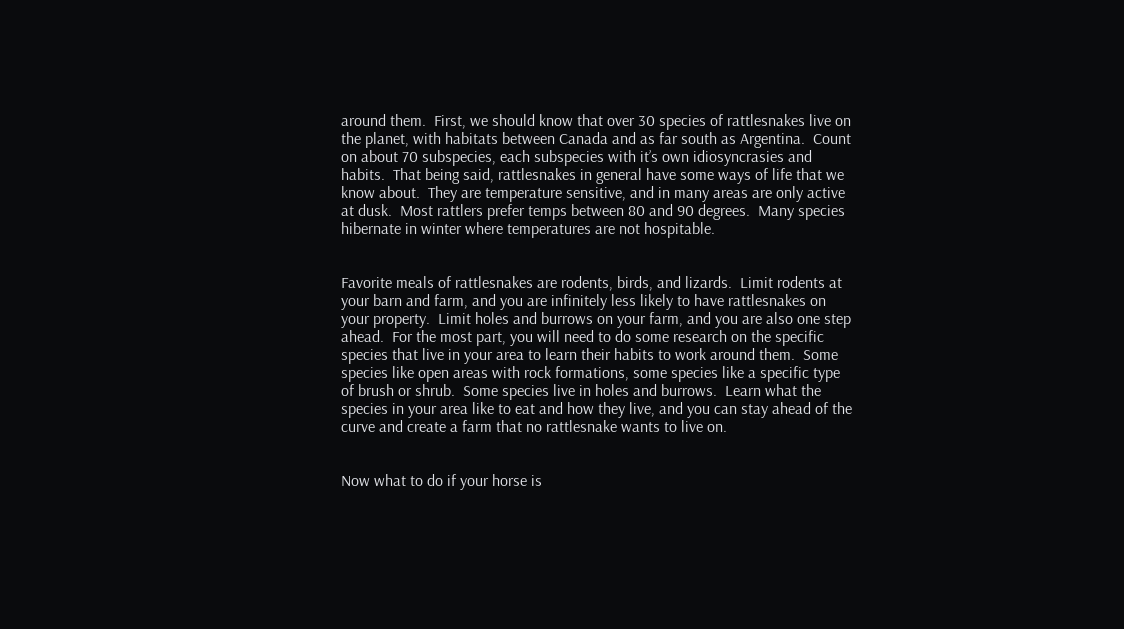around them.  First, we should know that over 30 species of rattlesnakes live on the planet, with habitats between Canada and as far south as Argentina.  Count on about 70 subspecies, each subspecies with it’s own idiosyncrasies and habits.  That being said, rattlesnakes in general have some ways of life that we know about.  They are temperature sensitive, and in many areas are only active at dusk.  Most rattlers prefer temps between 80 and 90 degrees.  Many species hibernate in winter where temperatures are not hospitable.


Favorite meals of rattlesnakes are rodents, birds, and lizards.  Limit rodents at your barn and farm, and you are infinitely less likely to have rattlesnakes on your property.  Limit holes and burrows on your farm, and you are also one step ahead.  For the most part, you will need to do some research on the specific species that live in your area to learn their habits to work around them.  Some species like open areas with rock formations, some species like a specific type of brush or shrub.  Some species live in holes and burrows.  Learn what the species in your area like to eat and how they live, and you can stay ahead of the curve and create a farm that no rattlesnake wants to live on.


Now what to do if your horse is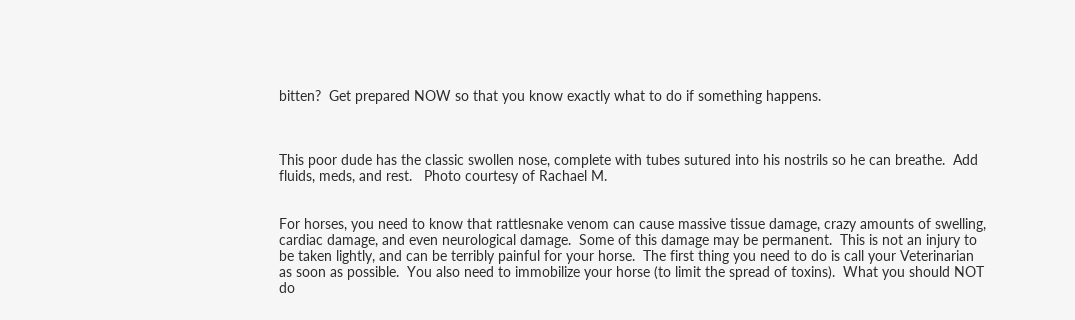bitten?  Get prepared NOW so that you know exactly what to do if something happens.



This poor dude has the classic swollen nose, complete with tubes sutured into his nostrils so he can breathe.  Add fluids, meds, and rest.   Photo courtesy of Rachael M.


For horses, you need to know that rattlesnake venom can cause massive tissue damage, crazy amounts of swelling, cardiac damage, and even neurological damage.  Some of this damage may be permanent.  This is not an injury to be taken lightly, and can be terribly painful for your horse.  The first thing you need to do is call your Veterinarian as soon as possible.  You also need to immobilize your horse (to limit the spread of toxins).  What you should NOT do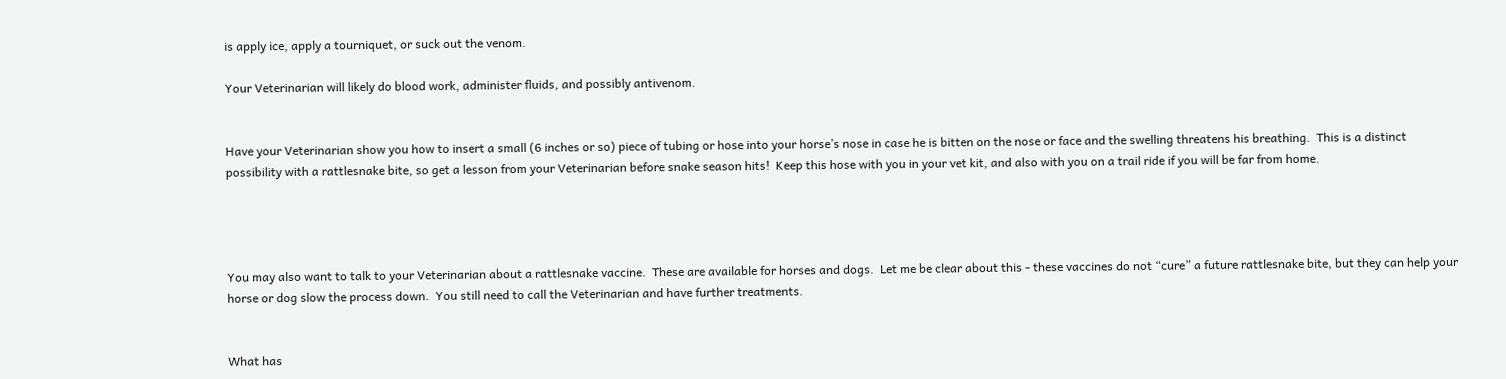is apply ice, apply a tourniquet, or suck out the venom.

Your Veterinarian will likely do blood work, administer fluids, and possibly antivenom.


Have your Veterinarian show you how to insert a small (6 inches or so) piece of tubing or hose into your horse’s nose in case he is bitten on the nose or face and the swelling threatens his breathing.  This is a distinct possibility with a rattlesnake bite, so get a lesson from your Veterinarian before snake season hits!  Keep this hose with you in your vet kit, and also with you on a trail ride if you will be far from home.




You may also want to talk to your Veterinarian about a rattlesnake vaccine.  These are available for horses and dogs.  Let me be clear about this - these vaccines do not “cure” a future rattlesnake bite, but they can help your horse or dog slow the process down.  You still need to call the Veterinarian and have further treatments.


What has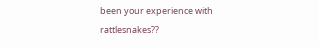been your experience with rattlesnakes??